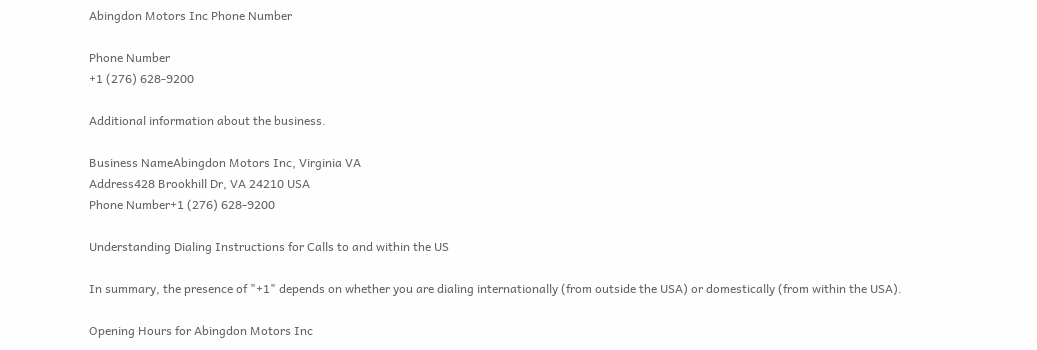Abingdon Motors Inc Phone Number

Phone Number
+1 (276) 628-9200

Additional information about the business.

Business NameAbingdon Motors Inc, Virginia VA
Address428 Brookhill Dr, VA 24210 USA
Phone Number+1 (276) 628-9200

Understanding Dialing Instructions for Calls to and within the US

In summary, the presence of "+1" depends on whether you are dialing internationally (from outside the USA) or domestically (from within the USA).

Opening Hours for Abingdon Motors Inc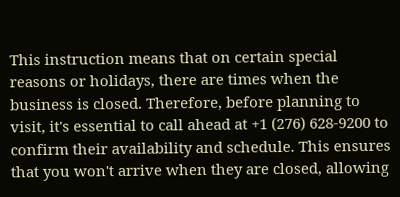This instruction means that on certain special reasons or holidays, there are times when the business is closed. Therefore, before planning to visit, it's essential to call ahead at +1 (276) 628-9200 to confirm their availability and schedule. This ensures that you won't arrive when they are closed, allowing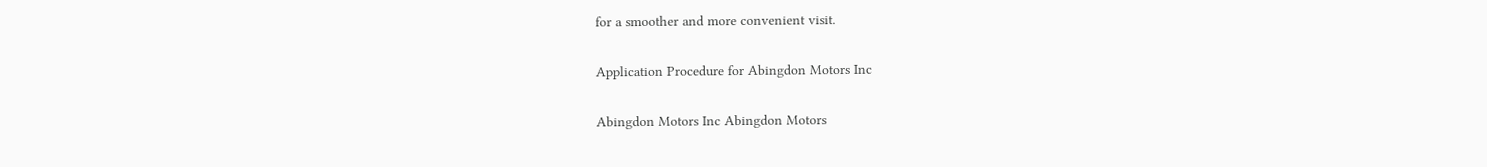for a smoother and more convenient visit.

Application Procedure for Abingdon Motors Inc

Abingdon Motors Inc Abingdon Motors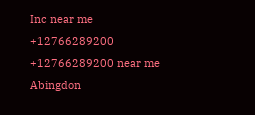Inc near me +12766289200 +12766289200 near me Abingdon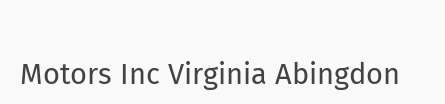Motors Inc Virginia Abingdon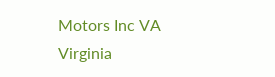Motors Inc VA Virginia